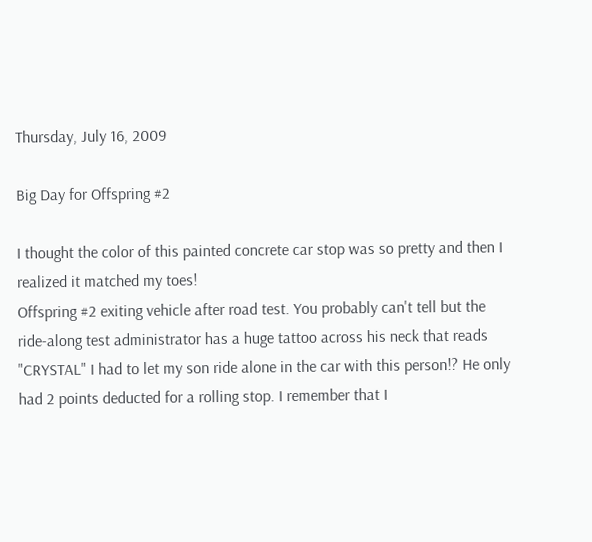Thursday, July 16, 2009

Big Day for Offspring #2

I thought the color of this painted concrete car stop was so pretty and then I realized it matched my toes!
Offspring #2 exiting vehicle after road test. You probably can't tell but the ride-along test administrator has a huge tattoo across his neck that reads "CRYSTAL" I had to let my son ride alone in the car with this person!? He only had 2 points deducted for a rolling stop. I remember that I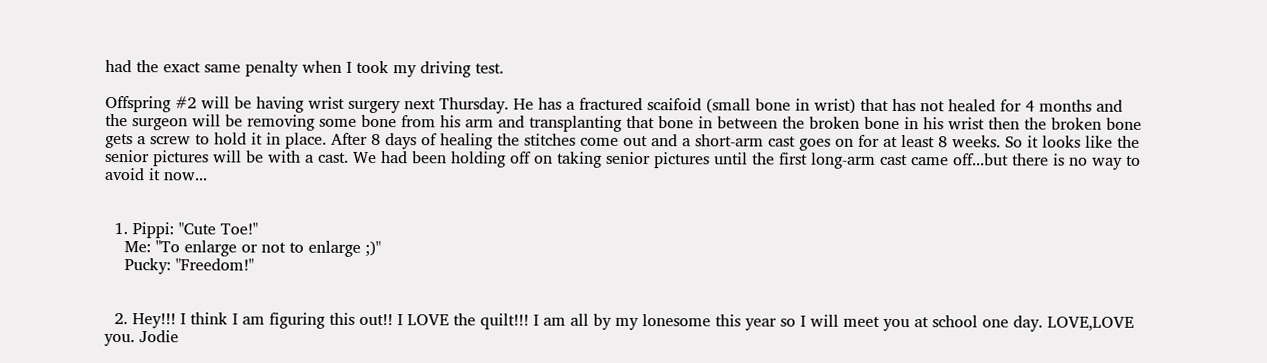had the exact same penalty when I took my driving test.

Offspring #2 will be having wrist surgery next Thursday. He has a fractured scaifoid (small bone in wrist) that has not healed for 4 months and the surgeon will be removing some bone from his arm and transplanting that bone in between the broken bone in his wrist then the broken bone gets a screw to hold it in place. After 8 days of healing the stitches come out and a short-arm cast goes on for at least 8 weeks. So it looks like the senior pictures will be with a cast. We had been holding off on taking senior pictures until the first long-arm cast came off...but there is no way to avoid it now...


  1. Pippi: "Cute Toe!"
    Me: "To enlarge or not to enlarge ;)"
    Pucky: "Freedom!"


  2. Hey!!! I think I am figuring this out!! I LOVE the quilt!!! I am all by my lonesome this year so I will meet you at school one day. LOVE,LOVE you. Jodie